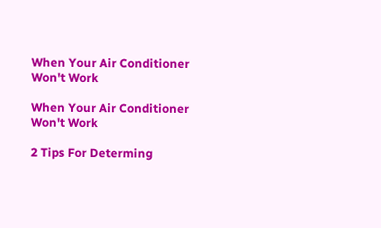When Your Air Conditioner Won't Work

When Your Air Conditioner Won't Work

2 Tips For Determing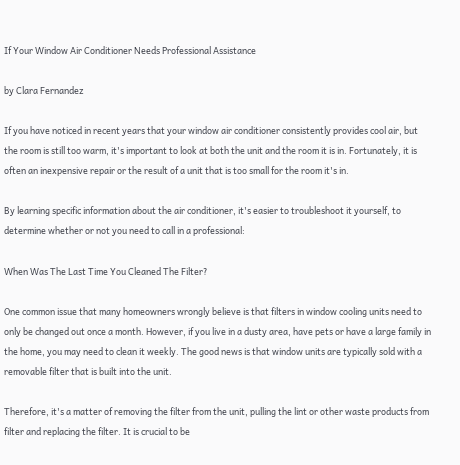If Your Window Air Conditioner Needs Professional Assistance

by Clara Fernandez

If you have noticed in recent years that your window air conditioner consistently provides cool air, but the room is still too warm, it's important to look at both the unit and the room it is in. Fortunately, it is often an inexpensive repair or the result of a unit that is too small for the room it's in.

By learning specific information about the air conditioner, it's easier to troubleshoot it yourself, to determine whether or not you need to call in a professional:

When Was The Last Time You Cleaned The Filter?

One common issue that many homeowners wrongly believe is that filters in window cooling units need to only be changed out once a month. However, if you live in a dusty area, have pets or have a large family in the home, you may need to clean it weekly. The good news is that window units are typically sold with a removable filter that is built into the unit.

Therefore, it's a matter of removing the filter from the unit, pulling the lint or other waste products from filter and replacing the filter. It is crucial to be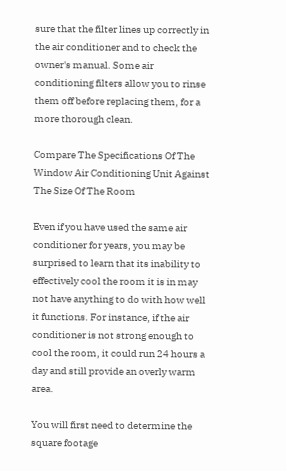sure that the filter lines up correctly in the air conditioner and to check the owner's manual. Some air conditioning filters allow you to rinse them off before replacing them, for a more thorough clean.

Compare The Specifications Of The Window Air Conditioning Unit Against The Size Of The Room

Even if you have used the same air conditioner for years, you may be surprised to learn that its inability to effectively cool the room it is in may not have anything to do with how well it functions. For instance, if the air conditioner is not strong enough to cool the room, it could run 24 hours a day and still provide an overly warm area.

You will first need to determine the square footage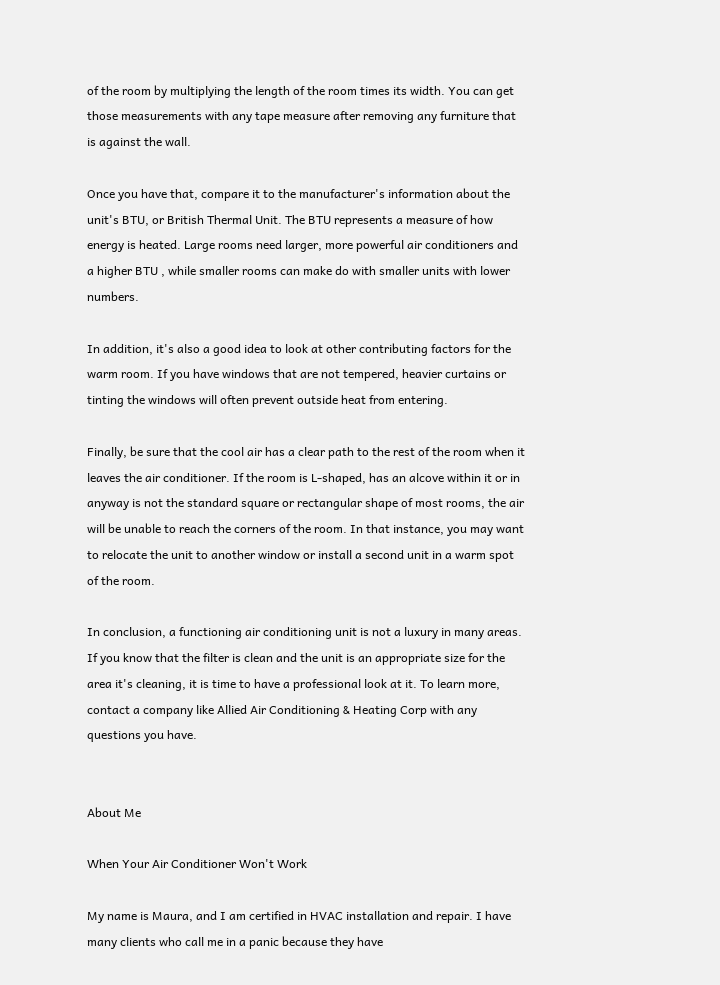of the room by multiplying the length of the room times its width. You can get those measurements with any tape measure after removing any furniture that is against the wall.

Once you have that, compare it to the manufacturer's information about the unit's BTU, or British Thermal Unit. The BTU represents a measure of how energy is heated. Large rooms need larger, more powerful air conditioners and a higher BTU , while smaller rooms can make do with smaller units with lower numbers.

In addition, it's also a good idea to look at other contributing factors for the warm room. If you have windows that are not tempered, heavier curtains or tinting the windows will often prevent outside heat from entering.

Finally, be sure that the cool air has a clear path to the rest of the room when it leaves the air conditioner. If the room is L-shaped, has an alcove within it or in anyway is not the standard square or rectangular shape of most rooms, the air will be unable to reach the corners of the room. In that instance, you may want to relocate the unit to another window or install a second unit in a warm spot of the room.

In conclusion, a functioning air conditioning unit is not a luxury in many areas. If you know that the filter is clean and the unit is an appropriate size for the area it's cleaning, it is time to have a professional look at it. To learn more, contact a company like Allied Air Conditioning & Heating Corp with any questions you have.


About Me

When Your Air Conditioner Won't Work

My name is Maura, and I am certified in HVAC installation and repair. I have many clients who call me in a panic because they have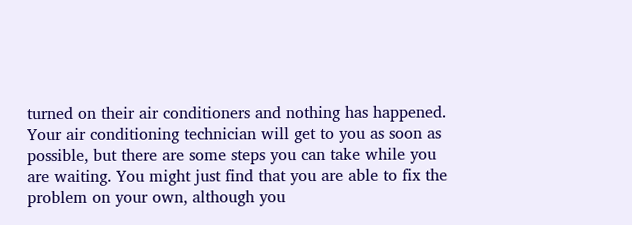turned on their air conditioners and nothing has happened. Your air conditioning technician will get to you as soon as possible, but there are some steps you can take while you are waiting. You might just find that you are able to fix the problem on your own, although you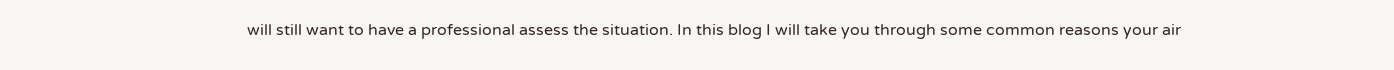will still want to have a professional assess the situation. In this blog I will take you through some common reasons your air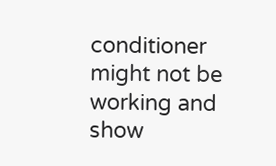conditioner might not be working and show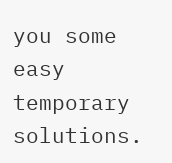you some easy temporary solutions.